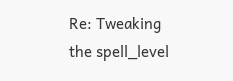Re: Tweaking the spell_level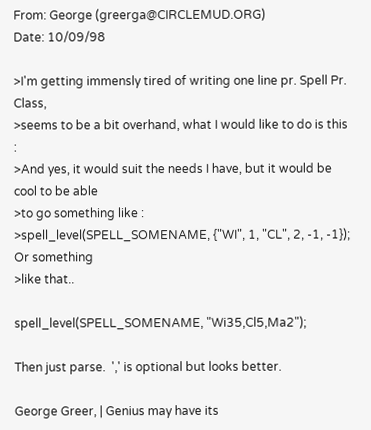From: George (greerga@CIRCLEMUD.ORG)
Date: 10/09/98

>I'm getting immensly tired of writing one line pr. Spell Pr. Class,
>seems to be a bit overhand, what I would like to do is this :
>And yes, it would suit the needs I have, but it would be cool to be able
>to go something like :
>spell_level(SPELL_SOMENAME, {"WI", 1, "CL", 2, -1, -1}); Or something
>like that..

spell_level(SPELL_SOMENAME, "Wi35,Cl5,Ma2");

Then just parse.  ',' is optional but looks better.

George Greer, | Genius may have its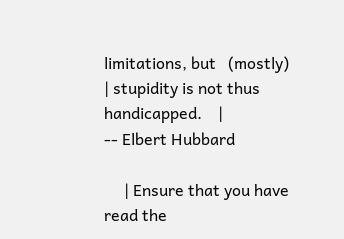limitations, but   (mostly) | stupidity is not thus handicapped.    |                  -- Elbert Hubbard

     | Ensure that you have read the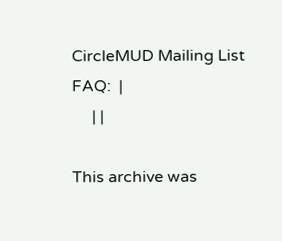CircleMUD Mailing List FAQ:  |
     | |

This archive was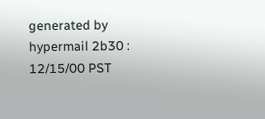generated by hypermail 2b30 : 12/15/00 PST